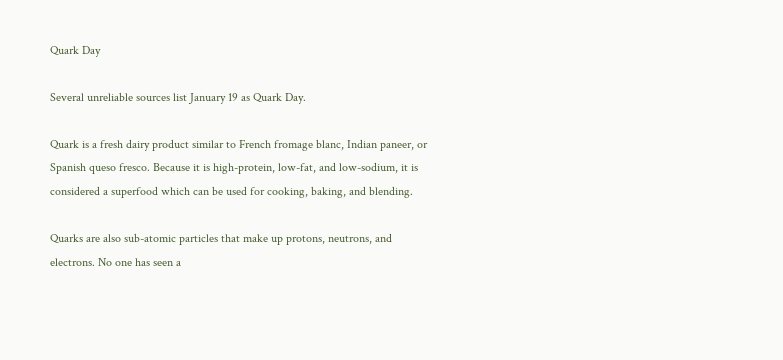Quark Day

Several unreliable sources list January 19 as Quark Day.

Quark is a fresh dairy product similar to French fromage blanc, Indian paneer, or Spanish queso fresco. Because it is high-protein, low-fat, and low-sodium, it is considered a superfood which can be used for cooking, baking, and blending.

Quarks are also sub-atomic particles that make up protons, neutrons, and electrons. No one has seen a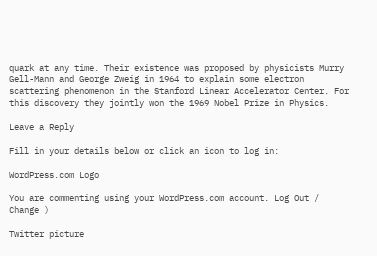quark at any time. Their existence was proposed by physicists Murry Gell-Mann and George Zweig in 1964 to explain some electron scattering phenomenon in the Stanford Linear Accelerator Center. For this discovery they jointly won the 1969 Nobel Prize in Physics.

Leave a Reply

Fill in your details below or click an icon to log in:

WordPress.com Logo

You are commenting using your WordPress.com account. Log Out /  Change )

Twitter picture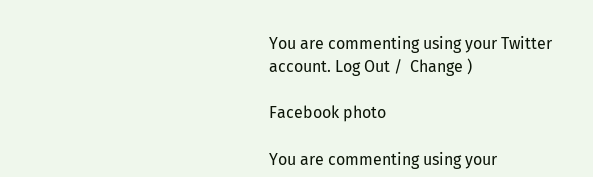You are commenting using your Twitter account. Log Out /  Change )

Facebook photo

You are commenting using your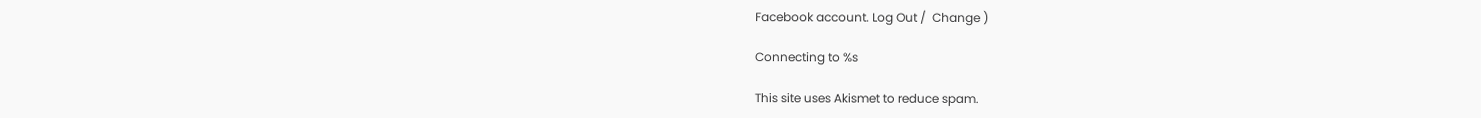Facebook account. Log Out /  Change )

Connecting to %s

This site uses Akismet to reduce spam.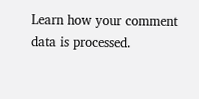Learn how your comment data is processed.